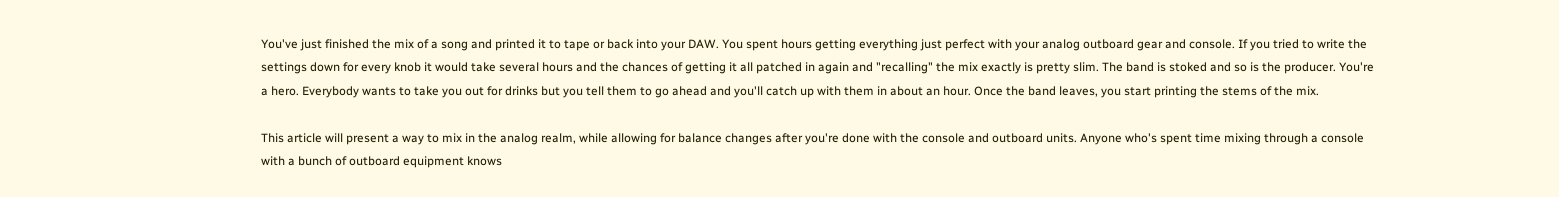You've just finished the mix of a song and printed it to tape or back into your DAW. You spent hours getting everything just perfect with your analog outboard gear and console. If you tried to write the settings down for every knob it would take several hours and the chances of getting it all patched in again and "recalling" the mix exactly is pretty slim. The band is stoked and so is the producer. You're a hero. Everybody wants to take you out for drinks but you tell them to go ahead and you'll catch up with them in about an hour. Once the band leaves, you start printing the stems of the mix.

This article will present a way to mix in the analog realm, while allowing for balance changes after you're done with the console and outboard units. Anyone who's spent time mixing through a console with a bunch of outboard equipment knows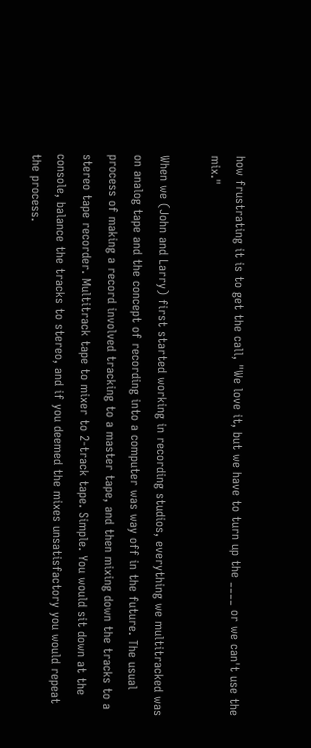how frustrating it is to get the call, "We love it, but we have to turn up the ____ or we can't use the mix."

When we (John and Larry) first started working in recording studios, everything we multitracked was on analog tape and the concept of recording into a computer was way off in the future. The usual process of making a record involved tracking to a master tape, and then mixing down the tracks to a stereo tape recorder. Multitrack tape to mixer to 2-track tape. Simple. You would sit down at the console, balance the tracks to stereo, and if you deemed the mixes unsatisfactory you would repeat the process.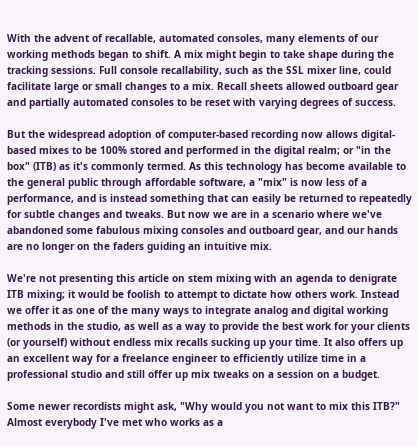With the advent of recallable, automated consoles, many elements of our working methods began to shift. A mix might begin to take shape during the tracking sessions. Full console recallability, such as the SSL mixer line, could facilitate large or small changes to a mix. Recall sheets allowed outboard gear and partially automated consoles to be reset with varying degrees of success.

But the widespread adoption of computer-based recording now allows digital-based mixes to be 100% stored and performed in the digital realm; or "in the box" (ITB) as it's commonly termed. As this technology has become available to the general public through affordable software, a "mix" is now less of a performance, and is instead something that can easily be returned to repeatedly for subtle changes and tweaks. But now we are in a scenario where we've abandoned some fabulous mixing consoles and outboard gear, and our hands are no longer on the faders guiding an intuitive mix.

We're not presenting this article on stem mixing with an agenda to denigrate ITB mixing; it would be foolish to attempt to dictate how others work. Instead we offer it as one of the many ways to integrate analog and digital working methods in the studio, as well as a way to provide the best work for your clients (or yourself) without endless mix recalls sucking up your time. It also offers up an excellent way for a freelance engineer to efficiently utilize time in a professional studio and still offer up mix tweaks on a session on a budget.

Some newer recordists might ask, "Why would you not want to mix this ITB?" Almost everybody I've met who works as a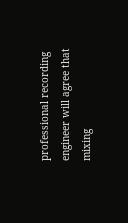professional recording engineer will agree that mixing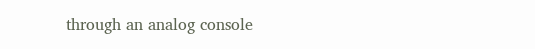through an analog console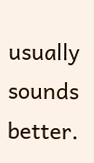usually sounds better.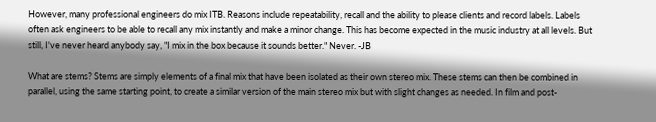However, many professional engineers do mix ITB. Reasons include repeatability, recall and the ability to please clients and record labels. Labels often ask engineers to be able to recall any mix instantly and make a minor change. This has become expected in the music industry at all levels. But still, I've never heard anybody say, "I mix in the box because it sounds better." Never. -JB

What are stems? Stems are simply elements of a final mix that have been isolated as their own stereo mix. These stems can then be combined in parallel, using the same starting point, to create a similar version of the main stereo mix but with slight changes as needed. In film and post-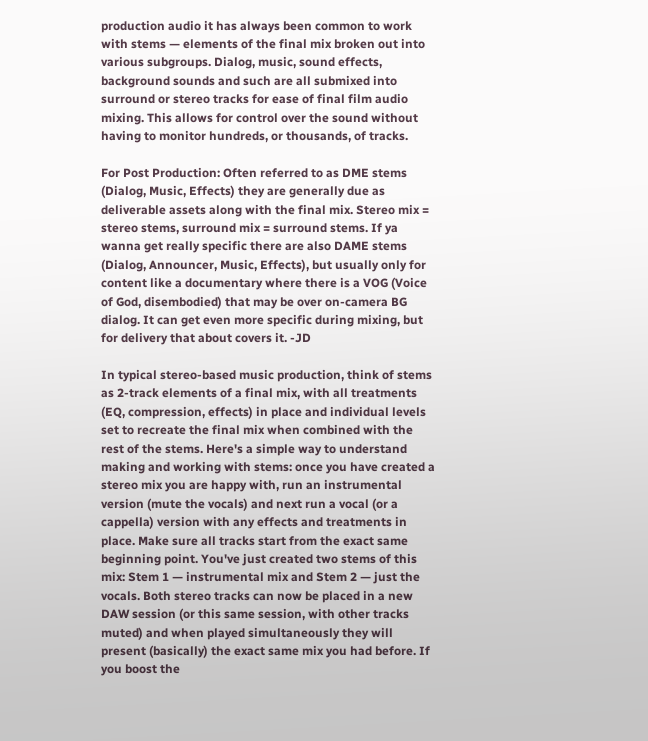production audio it has always been common to work with stems — elements of the final mix broken out into various subgroups. Dialog, music, sound effects, background sounds and such are all submixed into surround or stereo tracks for ease of final film audio mixing. This allows for control over the sound without having to monitor hundreds, or thousands, of tracks.

For Post Production: Often referred to as DME stems (Dialog, Music, Effects) they are generally due as deliverable assets along with the final mix. Stereo mix = stereo stems, surround mix = surround stems. If ya wanna get really specific there are also DAME stems (Dialog, Announcer, Music, Effects), but usually only for content like a documentary where there is a VOG (Voice of God, disembodied) that may be over on-camera BG dialog. It can get even more specific during mixing, but for delivery that about covers it. -JD

In typical stereo-based music production, think of stems as 2-track elements of a final mix, with all treatments (EQ, compression, effects) in place and individual levels set to recreate the final mix when combined with the rest of the stems. Here's a simple way to understand making and working with stems: once you have created a stereo mix you are happy with, run an instrumental version (mute the vocals) and next run a vocal (or a cappella) version with any effects and treatments in place. Make sure all tracks start from the exact same beginning point. You've just created two stems of this mix: Stem 1 — instrumental mix and Stem 2 — just the vocals. Both stereo tracks can now be placed in a new DAW session (or this same session, with other tracks muted) and when played simultaneously they will present (basically) the exact same mix you had before. If you boost the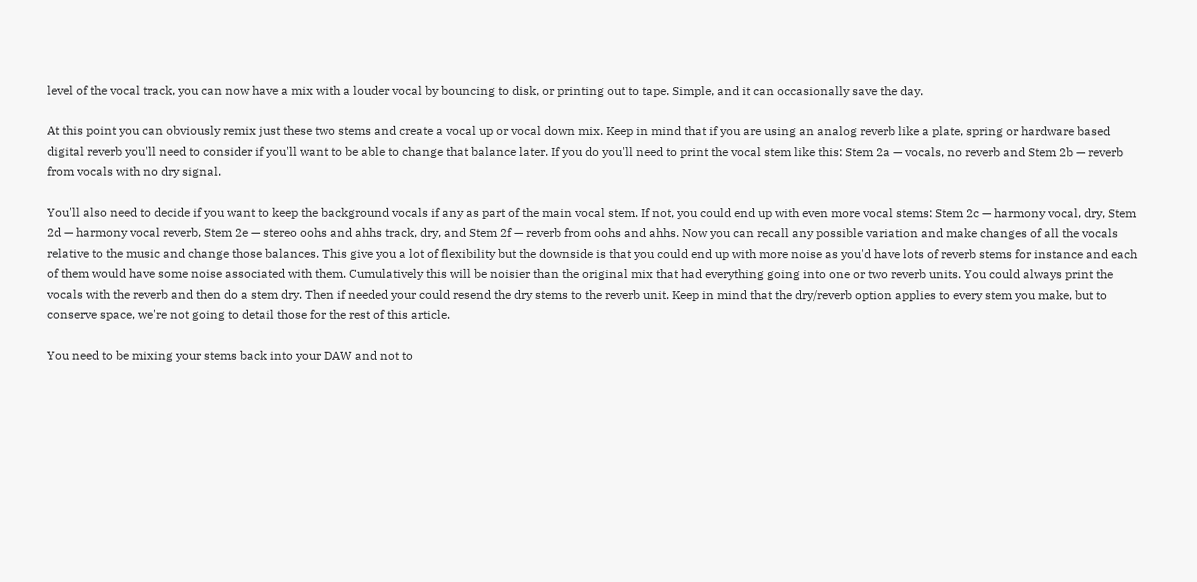level of the vocal track, you can now have a mix with a louder vocal by bouncing to disk, or printing out to tape. Simple, and it can occasionally save the day.

At this point you can obviously remix just these two stems and create a vocal up or vocal down mix. Keep in mind that if you are using an analog reverb like a plate, spring or hardware based digital reverb you'll need to consider if you'll want to be able to change that balance later. If you do you'll need to print the vocal stem like this: Stem 2a — vocals, no reverb and Stem 2b — reverb from vocals with no dry signal.

You'll also need to decide if you want to keep the background vocals if any as part of the main vocal stem. If not, you could end up with even more vocal stems: Stem 2c — harmony vocal, dry, Stem 2d — harmony vocal reverb, Stem 2e — stereo oohs and ahhs track, dry, and Stem 2f — reverb from oohs and ahhs. Now you can recall any possible variation and make changes of all the vocals relative to the music and change those balances. This give you a lot of flexibility but the downside is that you could end up with more noise as you'd have lots of reverb stems for instance and each of them would have some noise associated with them. Cumulatively this will be noisier than the original mix that had everything going into one or two reverb units. You could always print the vocals with the reverb and then do a stem dry. Then if needed your could resend the dry stems to the reverb unit. Keep in mind that the dry/reverb option applies to every stem you make, but to conserve space, we're not going to detail those for the rest of this article.

You need to be mixing your stems back into your DAW and not to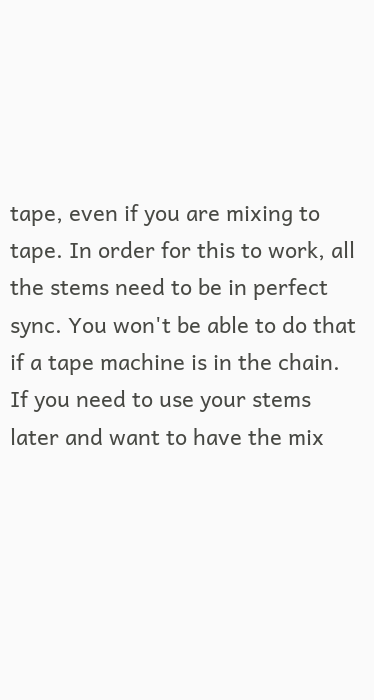tape, even if you are mixing to tape. In order for this to work, all the stems need to be in perfect sync. You won't be able to do that if a tape machine is in the chain. If you need to use your stems later and want to have the mix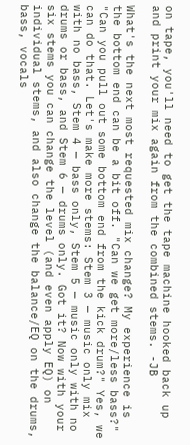on tape, you'll need to get the tape machine hooked back up and print your mix again from the combined stems. -JB

What's the next most requested mix change? My experience is the bottom end can be a bit off. "Can we get more/less bass?" "Can you pull out some bottom end from the kick drum?" Yes, we can do that. Let's make more stems: Stem 3 — music only mix with no bass, Stem 4 — bass only, Stem 5 — music only with no drums or bass, and Stem 6 — drums only. Got it? Now with your six stems you can change the level (and even apply EQ) on individual stems, and also change the balance/EQ on the drums, bass, vocals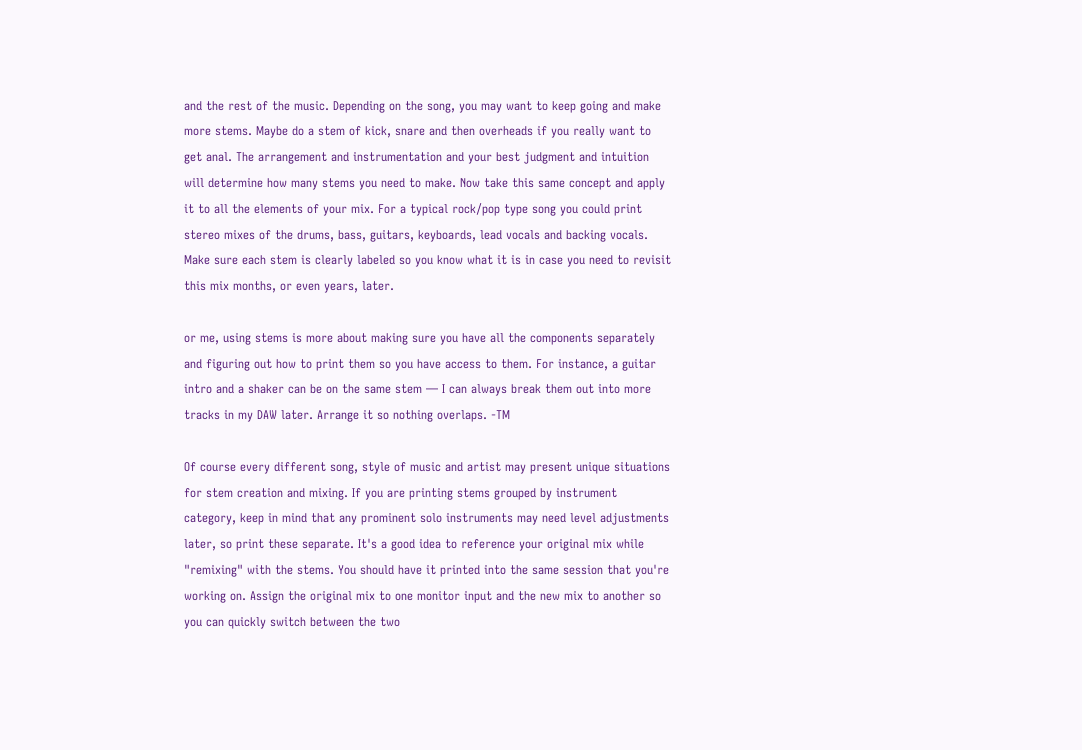and the rest of the music. Depending on the song, you may want to keep going and make more stems. Maybe do a stem of kick, snare and then overheads if you really want to get anal. The arrangement and instrumentation and your best judgment and intuition will determine how many stems you need to make. Now take this same concept and apply it to all the elements of your mix. For a typical rock/pop type song you could print stereo mixes of the drums, bass, guitars, keyboards, lead vocals and backing vocals. Make sure each stem is clearly labeled so you know what it is in case you need to revisit this mix months, or even years, later.

or me, using stems is more about making sure you have all the components separately and figuring out how to print them so you have access to them. For instance, a guitar intro and a shaker can be on the same stem — I can always break them out into more tracks in my DAW later. Arrange it so nothing overlaps. -TM

Of course every different song, style of music and artist may present unique situations for stem creation and mixing. If you are printing stems grouped by instrument category, keep in mind that any prominent solo instruments may need level adjustments later, so print these separate. It's a good idea to reference your original mix while "remixing" with the stems. You should have it printed into the same session that you're working on. Assign the original mix to one monitor input and the new mix to another so you can quickly switch between the two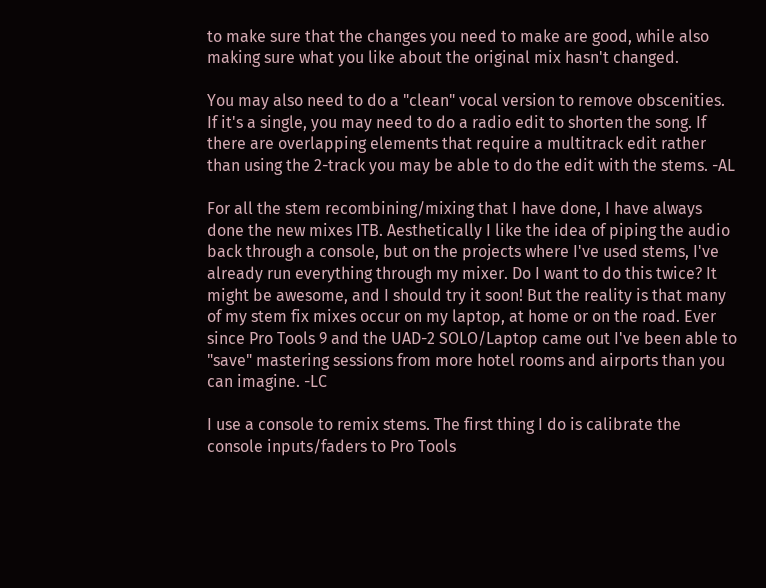to make sure that the changes you need to make are good, while also making sure what you like about the original mix hasn't changed.

You may also need to do a "clean" vocal version to remove obscenities. If it's a single, you may need to do a radio edit to shorten the song. If there are overlapping elements that require a multitrack edit rather than using the 2-track you may be able to do the edit with the stems. -AL

For all the stem recombining/mixing that I have done, I have always done the new mixes ITB. Aesthetically I like the idea of piping the audio back through a console, but on the projects where I've used stems, I've already run everything through my mixer. Do I want to do this twice? It might be awesome, and I should try it soon! But the reality is that many of my stem fix mixes occur on my laptop, at home or on the road. Ever since Pro Tools 9 and the UAD-2 SOLO/Laptop came out I've been able to "save" mastering sessions from more hotel rooms and airports than you can imagine. -LC

I use a console to remix stems. The first thing I do is calibrate the console inputs/faders to Pro Tools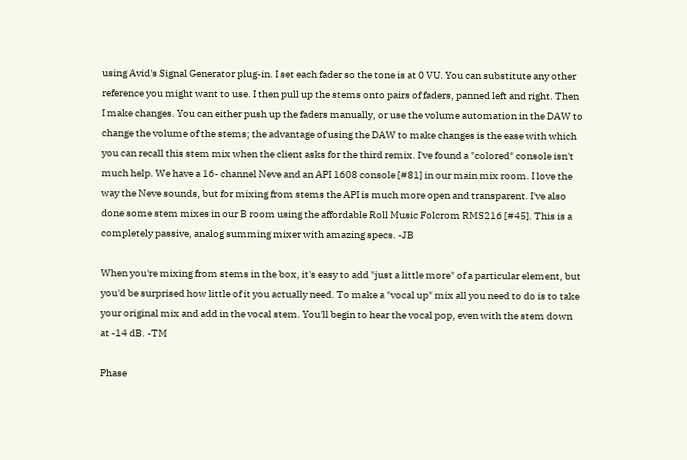using Avid's Signal Generator plug-in. I set each fader so the tone is at 0 VU. You can substitute any other reference you might want to use. I then pull up the stems onto pairs of faders, panned left and right. Then I make changes. You can either push up the faders manually, or use the volume automation in the DAW to change the volume of the stems; the advantage of using the DAW to make changes is the ease with which you can recall this stem mix when the client asks for the third remix. I've found a "colored" console isn't much help. We have a 16- channel Neve and an API 1608 console [#81] in our main mix room. I love the way the Neve sounds, but for mixing from stems the API is much more open and transparent. I've also done some stem mixes in our B room using the affordable Roll Music Folcrom RMS216 [#45]. This is a completely passive, analog summing mixer with amazing specs. -JB

When you're mixing from stems in the box, it's easy to add "just a little more" of a particular element, but you'd be surprised how little of it you actually need. To make a "vocal up" mix all you need to do is to take your original mix and add in the vocal stem. You'll begin to hear the vocal pop, even with the stem down at -14 dB. -TM

Phase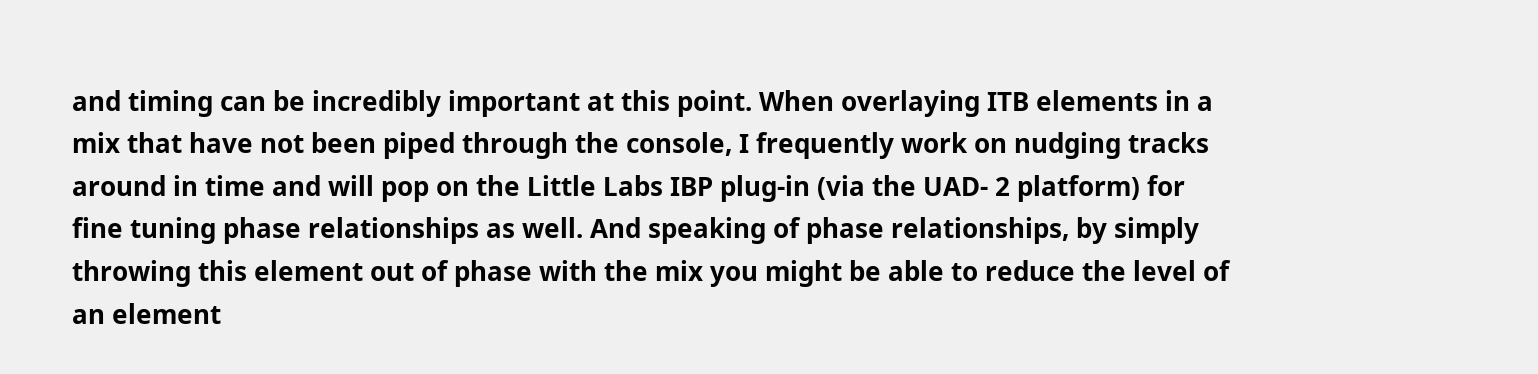and timing can be incredibly important at this point. When overlaying ITB elements in a mix that have not been piped through the console, I frequently work on nudging tracks around in time and will pop on the Little Labs IBP plug-in (via the UAD- 2 platform) for fine tuning phase relationships as well. And speaking of phase relationships, by simply throwing this element out of phase with the mix you might be able to reduce the level of an element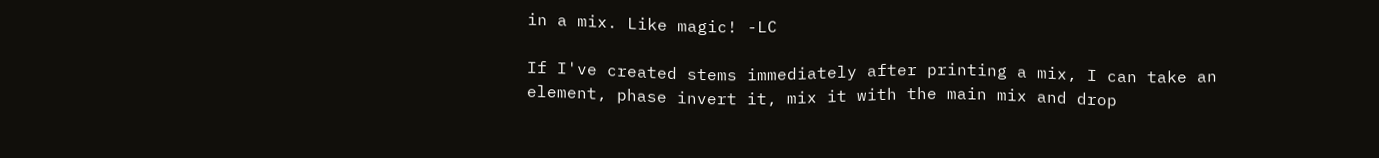in a mix. Like magic! -LC

If I've created stems immediately after printing a mix, I can take an element, phase invert it, mix it with the main mix and drop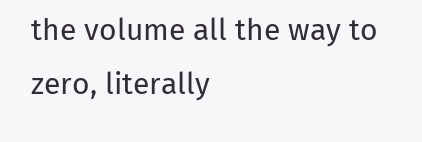the volume all the way to zero, literally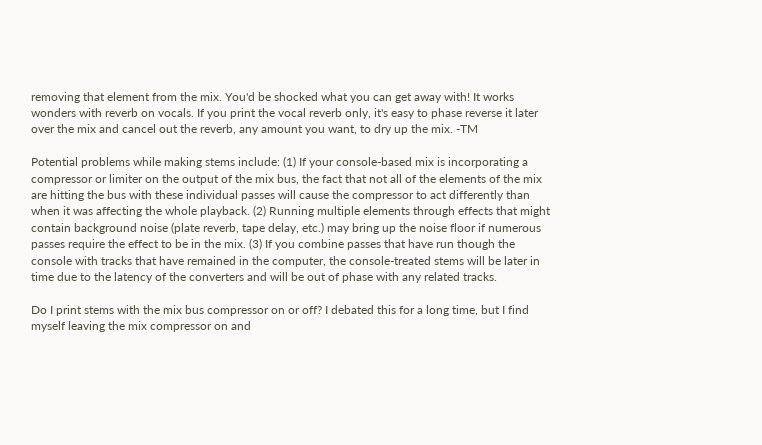removing that element from the mix. You'd be shocked what you can get away with! It works wonders with reverb on vocals. If you print the vocal reverb only, it's easy to phase reverse it later over the mix and cancel out the reverb, any amount you want, to dry up the mix. -TM

Potential problems while making stems include: (1) If your console-based mix is incorporating a compressor or limiter on the output of the mix bus, the fact that not all of the elements of the mix are hitting the bus with these individual passes will cause the compressor to act differently than when it was affecting the whole playback. (2) Running multiple elements through effects that might contain background noise (plate reverb, tape delay, etc.) may bring up the noise floor if numerous passes require the effect to be in the mix. (3) If you combine passes that have run though the console with tracks that have remained in the computer, the console-treated stems will be later in time due to the latency of the converters and will be out of phase with any related tracks.

Do I print stems with the mix bus compressor on or off? I debated this for a long time, but I find myself leaving the mix compressor on and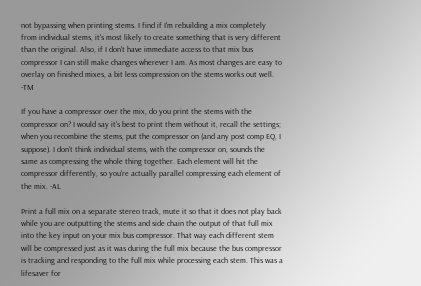not bypassing when printing stems. I find if I'm rebuilding a mix completely from individual stems, it's most likely to create something that is very different than the original. Also, if I don't have immediate access to that mix bus compressor I can still make changes wherever I am. As most changes are easy to overlay on finished mixes, a bit less compression on the stems works out well. -TM

If you have a compressor over the mix, do you print the stems with the compressor on? I would say it's best to print them without it, recall the settings; when you recombine the stems, put the compressor on (and any post comp EQ, I suppose). I don't think individual stems, with the compressor on, sounds the same as compressing the whole thing together. Each element will hit the compressor differently, so you're actually parallel compressing each element of the mix. -AL

Print a full mix on a separate stereo track, mute it so that it does not play back while you are outputting the stems and side chain the output of that full mix into the key input on your mix bus compressor. That way each different stem will be compressed just as it was during the full mix because the bus compressor is tracking and responding to the full mix while processing each stem. This was a lifesaver for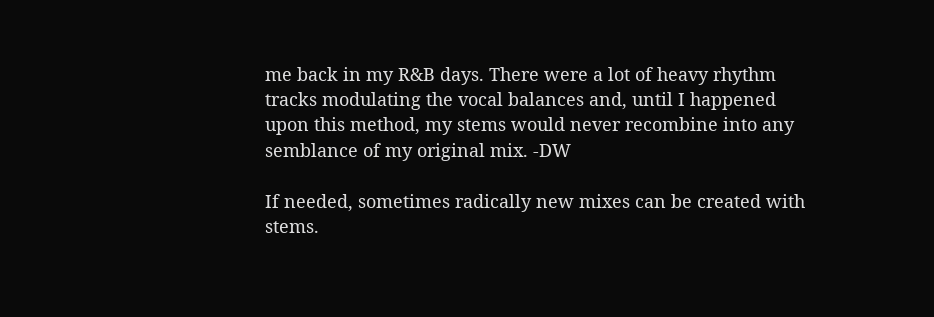me back in my R&B days. There were a lot of heavy rhythm tracks modulating the vocal balances and, until I happened upon this method, my stems would never recombine into any semblance of my original mix. -DW

If needed, sometimes radically new mixes can be created with stems.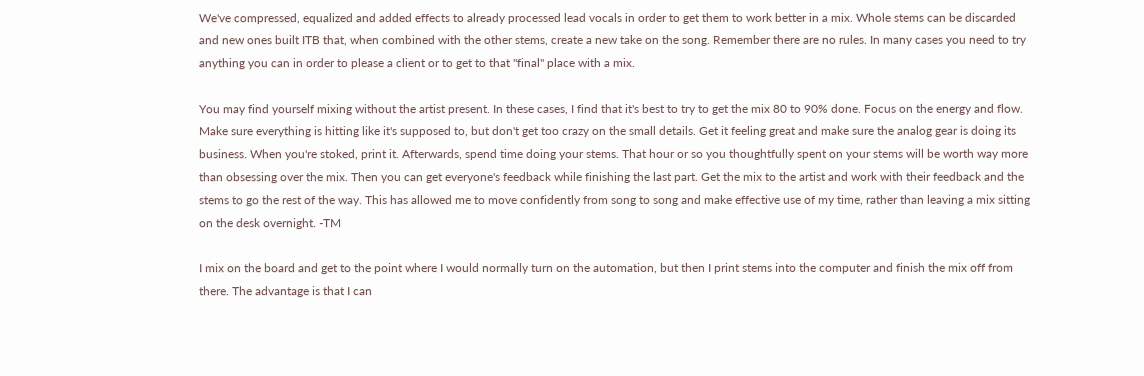We've compressed, equalized and added effects to already processed lead vocals in order to get them to work better in a mix. Whole stems can be discarded and new ones built ITB that, when combined with the other stems, create a new take on the song. Remember there are no rules. In many cases you need to try anything you can in order to please a client or to get to that "final" place with a mix.

You may find yourself mixing without the artist present. In these cases, I find that it's best to try to get the mix 80 to 90% done. Focus on the energy and flow. Make sure everything is hitting like it's supposed to, but don't get too crazy on the small details. Get it feeling great and make sure the analog gear is doing its business. When you're stoked, print it. Afterwards, spend time doing your stems. That hour or so you thoughtfully spent on your stems will be worth way more than obsessing over the mix. Then you can get everyone's feedback while finishing the last part. Get the mix to the artist and work with their feedback and the stems to go the rest of the way. This has allowed me to move confidently from song to song and make effective use of my time, rather than leaving a mix sitting on the desk overnight. -TM

I mix on the board and get to the point where I would normally turn on the automation, but then I print stems into the computer and finish the mix off from there. The advantage is that I can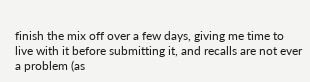finish the mix off over a few days, giving me time to live with it before submitting it, and recalls are not ever a problem (as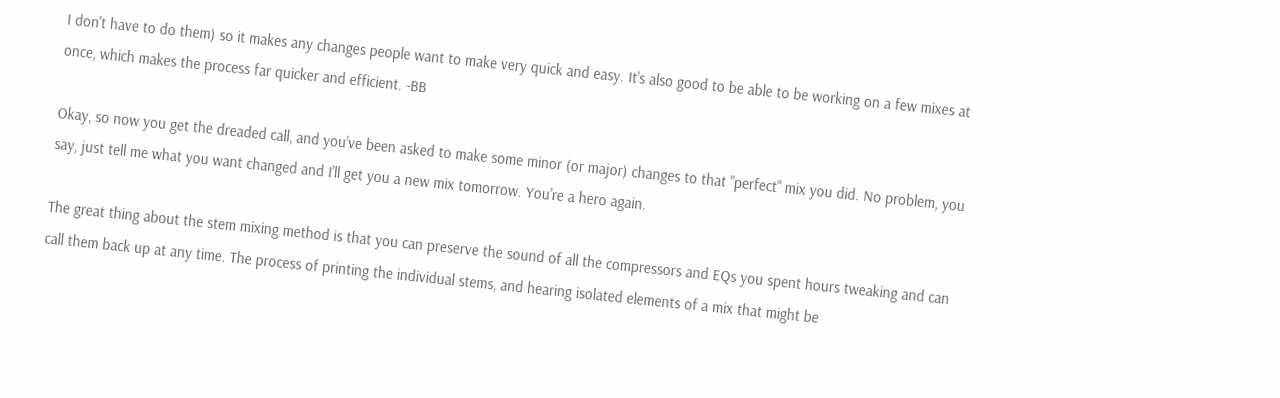I don't have to do them) so it makes any changes people want to make very quick and easy. It's also good to be able to be working on a few mixes at once, which makes the process far quicker and efficient. -BB

Okay, so now you get the dreaded call, and you've been asked to make some minor (or major) changes to that "perfect" mix you did. No problem, you say, just tell me what you want changed and I'll get you a new mix tomorrow. You're a hero again.

The great thing about the stem mixing method is that you can preserve the sound of all the compressors and EQs you spent hours tweaking and can call them back up at any time. The process of printing the individual stems, and hearing isolated elements of a mix that might be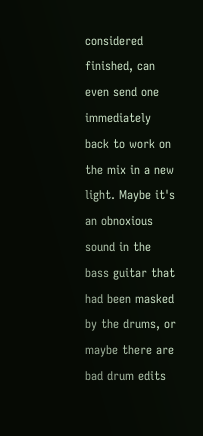considered finished, can even send one immediately back to work on the mix in a new light. Maybe it's an obnoxious sound in the bass guitar that had been masked by the drums, or maybe there are bad drum edits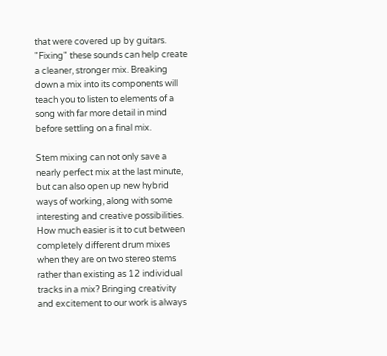that were covered up by guitars. "Fixing" these sounds can help create a cleaner, stronger mix. Breaking down a mix into its components will teach you to listen to elements of a song with far more detail in mind before settling on a final mix.

Stem mixing can not only save a nearly perfect mix at the last minute, but can also open up new hybrid ways of working, along with some interesting and creative possibilities. How much easier is it to cut between completely different drum mixes when they are on two stereo stems rather than existing as 12 individual tracks in a mix? Bringing creativity and excitement to our work is always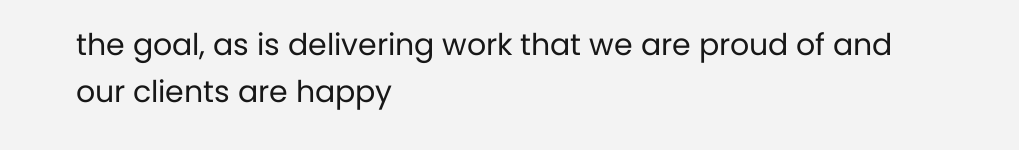the goal, as is delivering work that we are proud of and our clients are happy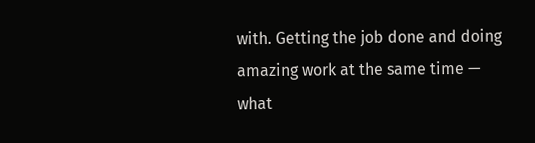with. Getting the job done and doing amazing work at the same time — what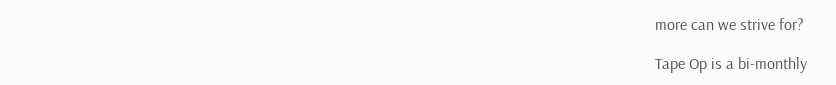more can we strive for?

Tape Op is a bi-monthly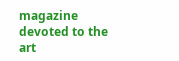magazine devoted to the art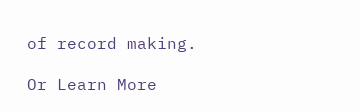of record making.

Or Learn More